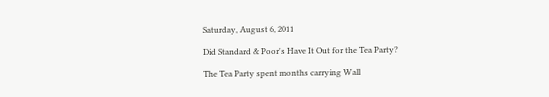Saturday, August 6, 2011

Did Standard & Poor's Have It Out for the Tea Party?

The Tea Party spent months carrying Wall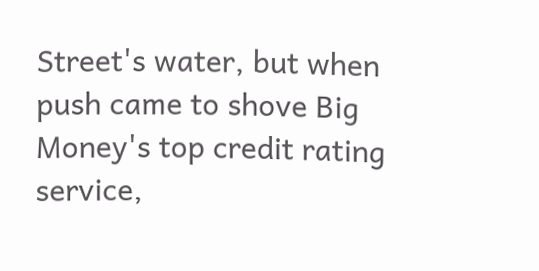Street's water, but when push came to shove Big Money's top credit rating service,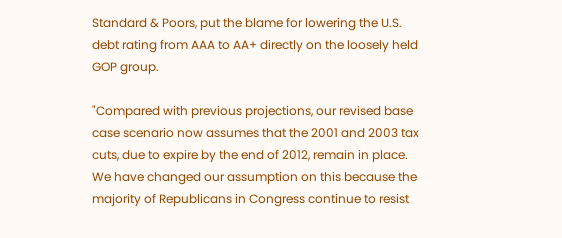Standard & Poors, put the blame for lowering the U.S. debt rating from AAA to AA+ directly on the loosely held GOP group.

"Compared with previous projections, our revised base case scenario now assumes that the 2001 and 2003 tax cuts, due to expire by the end of 2012, remain in place. We have changed our assumption on this because the majority of Republicans in Congress continue to resist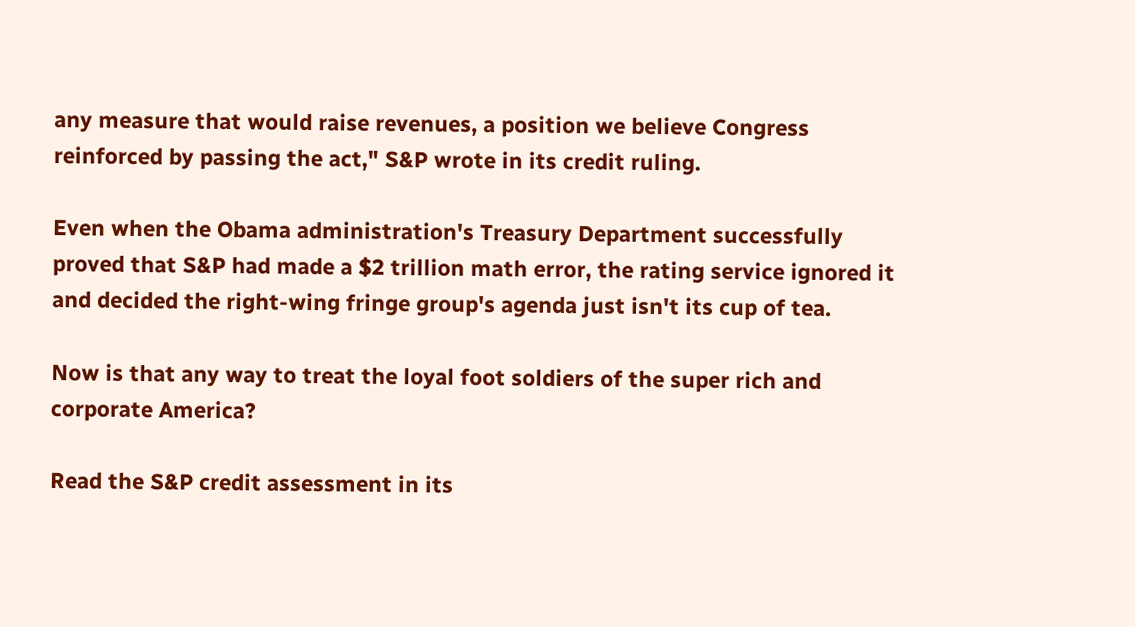any measure that would raise revenues, a position we believe Congress reinforced by passing the act," S&P wrote in its credit ruling.

Even when the Obama administration's Treasury Department successfully proved that S&P had made a $2 trillion math error, the rating service ignored it and decided the right-wing fringe group's agenda just isn't its cup of tea.

Now is that any way to treat the loyal foot soldiers of the super rich and corporate America?

Read the S&P credit assessment in its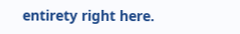entirety right here.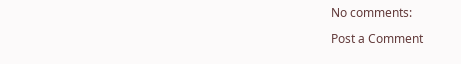No comments:

Post a Comment